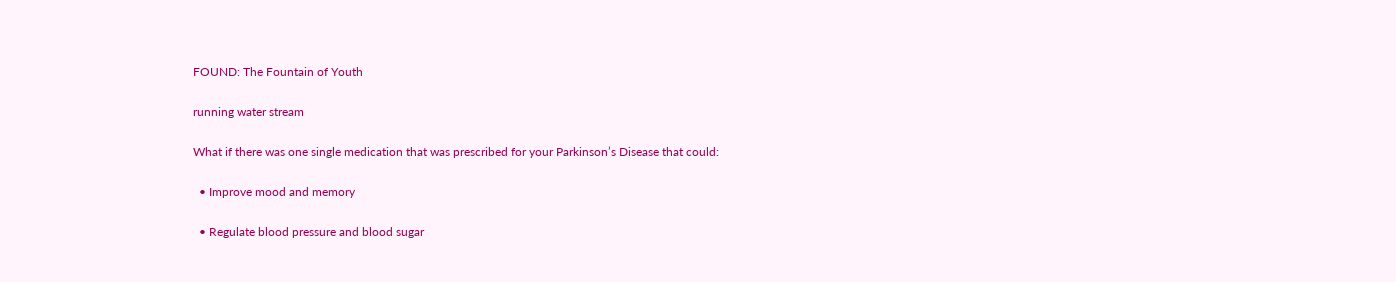FOUND: The Fountain of Youth

running water stream

What if there was one single medication that was prescribed for your Parkinson’s Disease that could:

  • Improve mood and memory

  • Regulate blood pressure and blood sugar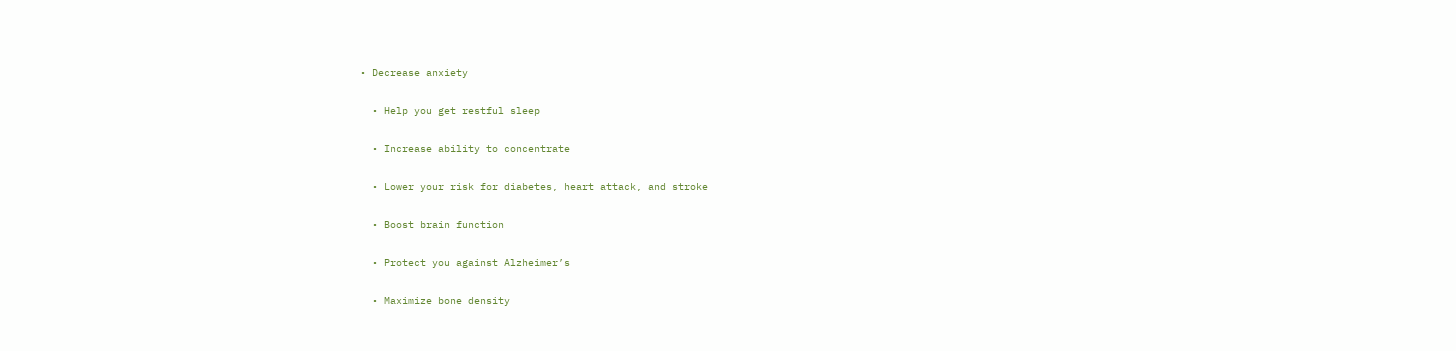• Decrease anxiety

  • Help you get restful sleep

  • Increase ability to concentrate

  • Lower your risk for diabetes, heart attack, and stroke

  • Boost brain function

  • Protect you against Alzheimer’s

  • Maximize bone density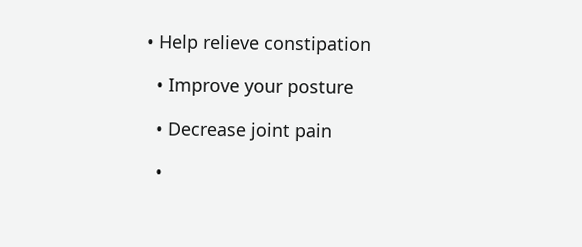• Help relieve constipation

  • Improve your posture

  • Decrease joint pain

  •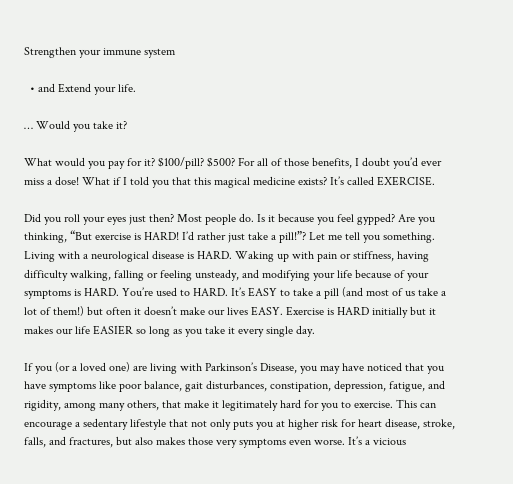Strengthen your immune system

  • and Extend your life.

… Would you take it?

What would you pay for it? $100/pill? $500? For all of those benefits, I doubt you’d ever miss a dose! What if I told you that this magical medicine exists? It’s called EXERCISE.

Did you roll your eyes just then? Most people do. Is it because you feel gypped? Are you thinking, “But exercise is HARD! I’d rather just take a pill!”? Let me tell you something. Living with a neurological disease is HARD. Waking up with pain or stiffness, having difficulty walking, falling or feeling unsteady, and modifying your life because of your symptoms is HARD. You’re used to HARD. It’s EASY to take a pill (and most of us take a lot of them!) but often it doesn’t make our lives EASY. Exercise is HARD initially but it makes our life EASIER so long as you take it every single day.

If you (or a loved one) are living with Parkinson’s Disease, you may have noticed that you have symptoms like poor balance, gait disturbances, constipation, depression, fatigue, and rigidity, among many others, that make it legitimately hard for you to exercise. This can encourage a sedentary lifestyle that not only puts you at higher risk for heart disease, stroke, falls, and fractures, but also makes those very symptoms even worse. It’s a vicious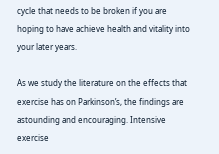cycle that needs to be broken if you are hoping to have achieve health and vitality into your later years.

As we study the literature on the effects that exercise has on Parkinson’s, the findings are astounding and encouraging. Intensive exercise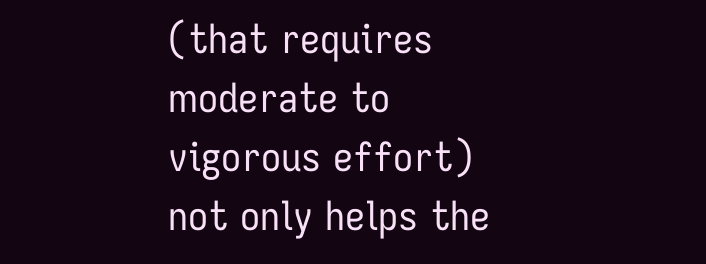(that requires moderate to vigorous effort) not only helps the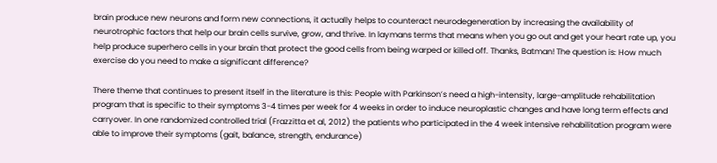brain produce new neurons and form new connections, it actually helps to counteract neurodegeneration by increasing the availability of neurotrophic factors that help our brain cells survive, grow, and thrive. In laymans terms that means when you go out and get your heart rate up, you help produce superhero cells in your brain that protect the good cells from being warped or killed off. Thanks, Batman! The question is: How much exercise do you need to make a significant difference?

There theme that continues to present itself in the literature is this: People with Parkinson’s need a high-intensity, large-amplitude rehabilitation program that is specific to their symptoms 3-4 times per week for 4 weeks in order to induce neuroplastic changes and have long term effects and carryover. In one randomized controlled trial (Frazzitta et al, 2012) the patients who participated in the 4 week intensive rehabilitation program were able to improve their symptoms (gait, balance, strength, endurance)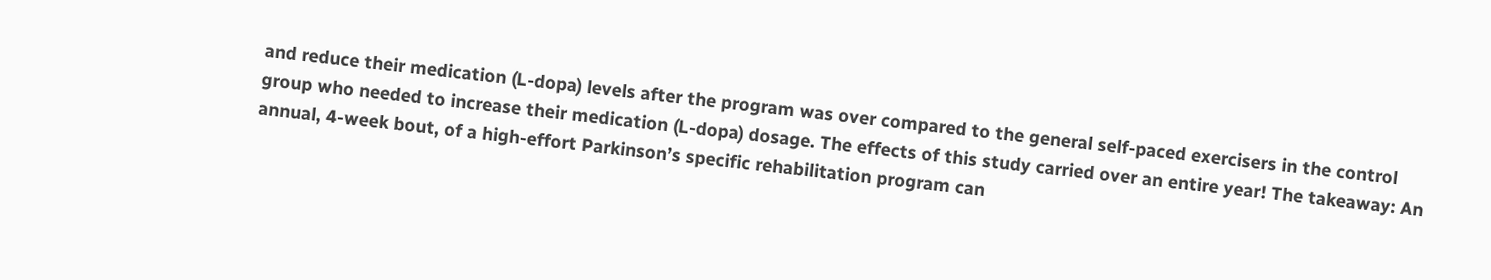and reduce their medication (L-dopa) levels after the program was over compared to the general self-paced exercisers in the control group who needed to increase their medication (L-dopa) dosage. The effects of this study carried over an entire year! The takeaway: An annual, 4-week bout, of a high-effort Parkinson’s specific rehabilitation program can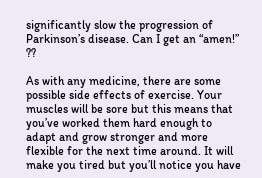significantly slow the progression of Parkinson’s disease. Can I get an “amen!” ??

As with any medicine, there are some possible side effects of exercise. Your muscles will be sore but this means that you’ve worked them hard enough to adapt and grow stronger and more flexible for the next time around. It will make you tired but you’ll notice you have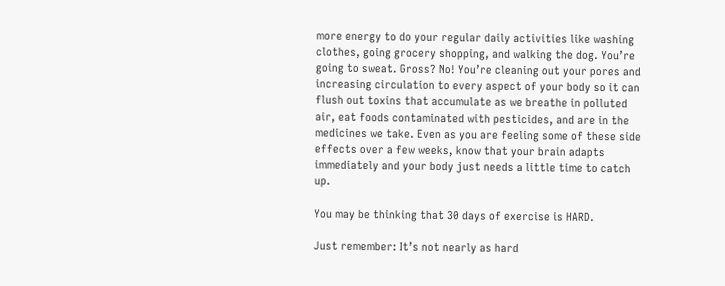more energy to do your regular daily activities like washing clothes, going grocery shopping, and walking the dog. You’re going to sweat. Gross? No! You’re cleaning out your pores and increasing circulation to every aspect of your body so it can flush out toxins that accumulate as we breathe in polluted air, eat foods contaminated with pesticides, and are in the medicines we take. Even as you are feeling some of these side effects over a few weeks, know that your brain adapts immediately and your body just needs a little time to catch up.

You may be thinking that 30 days of exercise is HARD.

Just remember: It’s not nearly as hard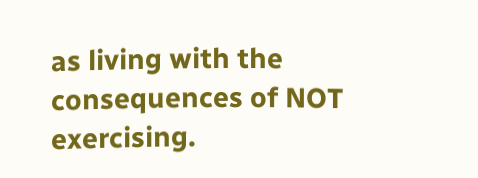as living with the consequences of NOT exercising.